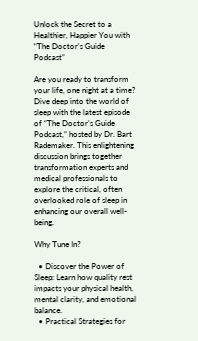Unlock the Secret to a Healthier, Happier You with “The Doctor’s Guide Podcast”

Are you ready to transform your life, one night at a time? Dive deep into the world of sleep with the latest episode of “The Doctor’s Guide Podcast,” hosted by Dr. Bart Rademaker. This enlightening discussion brings together transformation experts and medical professionals to explore the critical, often overlooked role of sleep in enhancing our overall well-being.

Why Tune In?

  • Discover the Power of Sleep: Learn how quality rest impacts your physical health, mental clarity, and emotional balance.
  • Practical Strategies for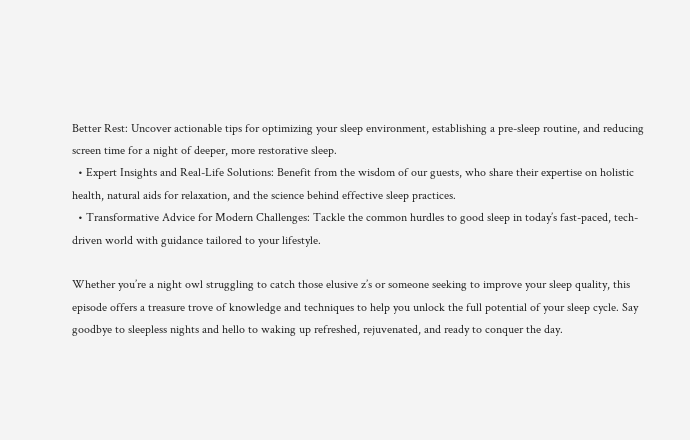Better Rest: Uncover actionable tips for optimizing your sleep environment, establishing a pre-sleep routine, and reducing screen time for a night of deeper, more restorative sleep.
  • Expert Insights and Real-Life Solutions: Benefit from the wisdom of our guests, who share their expertise on holistic health, natural aids for relaxation, and the science behind effective sleep practices.
  • Transformative Advice for Modern Challenges: Tackle the common hurdles to good sleep in today’s fast-paced, tech-driven world with guidance tailored to your lifestyle.

Whether you’re a night owl struggling to catch those elusive z’s or someone seeking to improve your sleep quality, this episode offers a treasure trove of knowledge and techniques to help you unlock the full potential of your sleep cycle. Say goodbye to sleepless nights and hello to waking up refreshed, rejuvenated, and ready to conquer the day.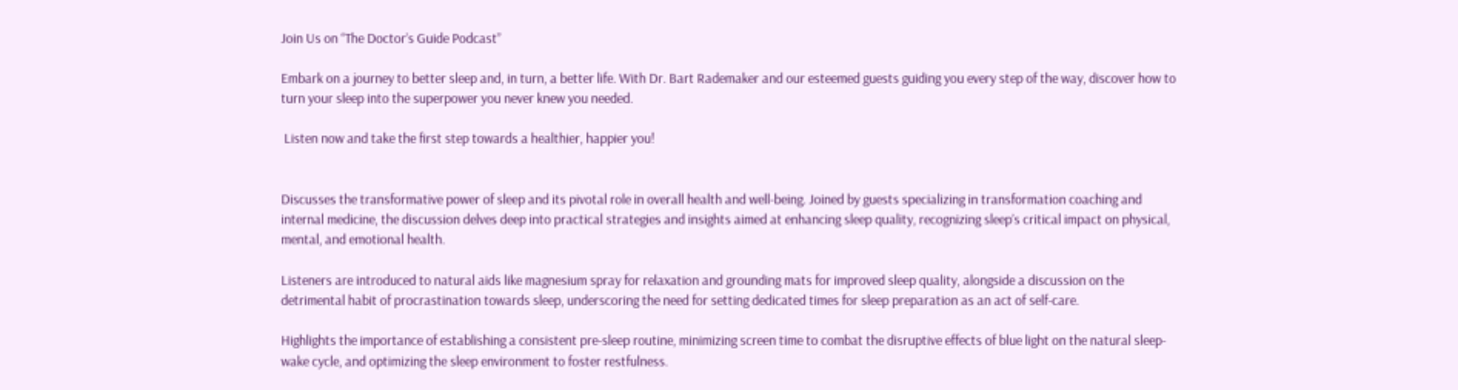Join Us on “The Doctor’s Guide Podcast”

Embark on a journey to better sleep and, in turn, a better life. With Dr. Bart Rademaker and our esteemed guests guiding you every step of the way, discover how to turn your sleep into the superpower you never knew you needed.

 Listen now and take the first step towards a healthier, happier you!


Discusses the transformative power of sleep and its pivotal role in overall health and well-being. Joined by guests specializing in transformation coaching and internal medicine, the discussion delves deep into practical strategies and insights aimed at enhancing sleep quality, recognizing sleep’s critical impact on physical, mental, and emotional health.

Listeners are introduced to natural aids like magnesium spray for relaxation and grounding mats for improved sleep quality, alongside a discussion on the detrimental habit of procrastination towards sleep, underscoring the need for setting dedicated times for sleep preparation as an act of self-care.

Highlights the importance of establishing a consistent pre-sleep routine, minimizing screen time to combat the disruptive effects of blue light on the natural sleep-wake cycle, and optimizing the sleep environment to foster restfulness.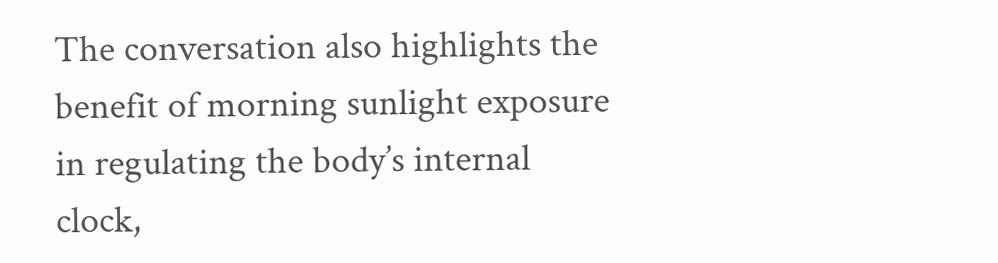The conversation also highlights the benefit of morning sunlight exposure in regulating the body’s internal clock,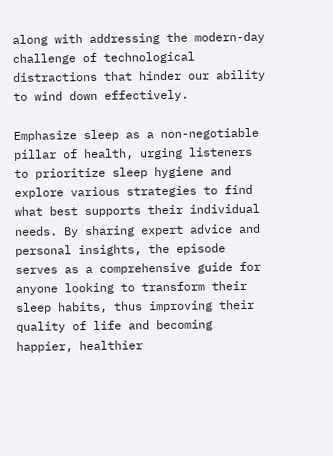along with addressing the modern-day challenge of technological distractions that hinder our ability to wind down effectively.

Emphasize sleep as a non-negotiable pillar of health, urging listeners to prioritize sleep hygiene and explore various strategies to find what best supports their individual needs. By sharing expert advice and personal insights, the episode serves as a comprehensive guide for anyone looking to transform their sleep habits, thus improving their quality of life and becoming happier, healthier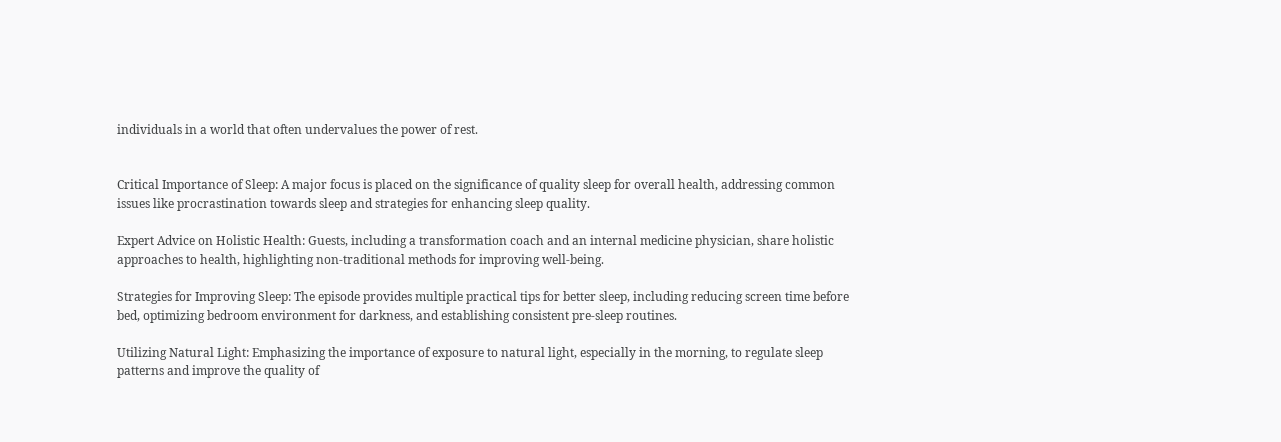individuals in a world that often undervalues the power of rest.


Critical Importance of Sleep: A major focus is placed on the significance of quality sleep for overall health, addressing common issues like procrastination towards sleep and strategies for enhancing sleep quality.

Expert Advice on Holistic Health: Guests, including a transformation coach and an internal medicine physician, share holistic approaches to health, highlighting non-traditional methods for improving well-being.

Strategies for Improving Sleep: The episode provides multiple practical tips for better sleep, including reducing screen time before bed, optimizing bedroom environment for darkness, and establishing consistent pre-sleep routines.

Utilizing Natural Light: Emphasizing the importance of exposure to natural light, especially in the morning, to regulate sleep patterns and improve the quality of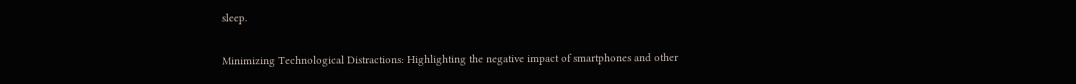sleep.

Minimizing Technological Distractions: Highlighting the negative impact of smartphones and other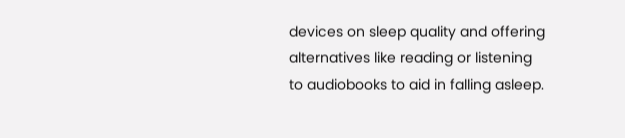devices on sleep quality and offering alternatives like reading or listening to audiobooks to aid in falling asleep.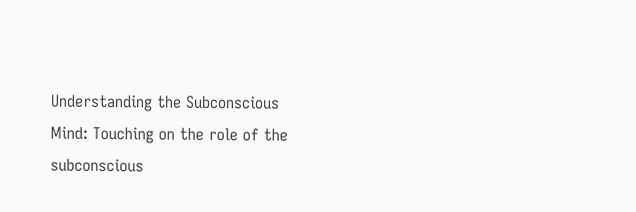Understanding the Subconscious Mind: Touching on the role of the subconscious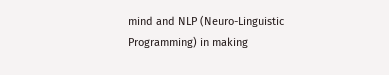mind and NLP (Neuro-Linguistic Programming) in making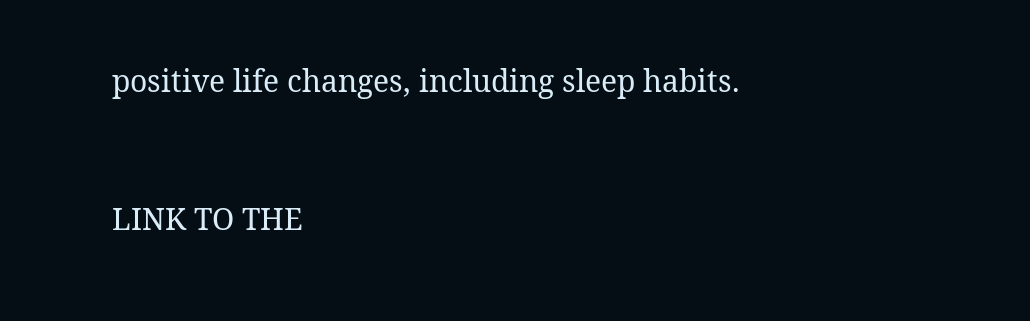positive life changes, including sleep habits.


LINK TO THE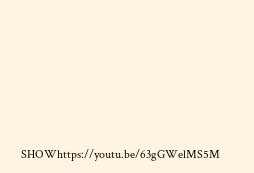SHOWhttps://youtu.be/63gGWelMS5M